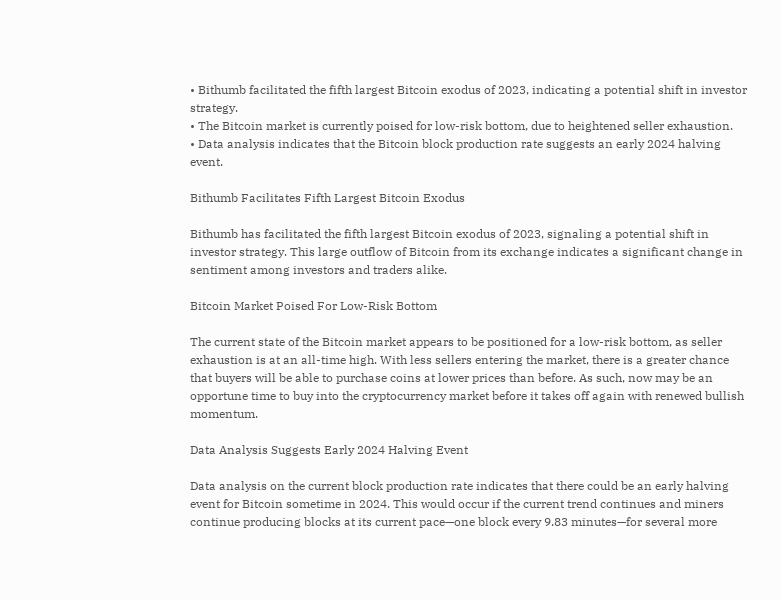• Bithumb facilitated the fifth largest Bitcoin exodus of 2023, indicating a potential shift in investor strategy.
• The Bitcoin market is currently poised for low-risk bottom, due to heightened seller exhaustion.
• Data analysis indicates that the Bitcoin block production rate suggests an early 2024 halving event.

Bithumb Facilitates Fifth Largest Bitcoin Exodus

Bithumb has facilitated the fifth largest Bitcoin exodus of 2023, signaling a potential shift in investor strategy. This large outflow of Bitcoin from its exchange indicates a significant change in sentiment among investors and traders alike.

Bitcoin Market Poised For Low-Risk Bottom

The current state of the Bitcoin market appears to be positioned for a low-risk bottom, as seller exhaustion is at an all-time high. With less sellers entering the market, there is a greater chance that buyers will be able to purchase coins at lower prices than before. As such, now may be an opportune time to buy into the cryptocurrency market before it takes off again with renewed bullish momentum.

Data Analysis Suggests Early 2024 Halving Event

Data analysis on the current block production rate indicates that there could be an early halving event for Bitcoin sometime in 2024. This would occur if the current trend continues and miners continue producing blocks at its current pace—one block every 9.83 minutes—for several more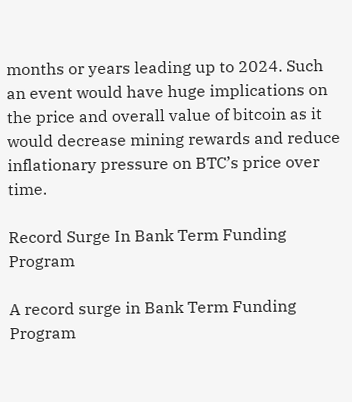months or years leading up to 2024. Such an event would have huge implications on the price and overall value of bitcoin as it would decrease mining rewards and reduce inflationary pressure on BTC’s price over time.

Record Surge In Bank Term Funding Program

A record surge in Bank Term Funding Program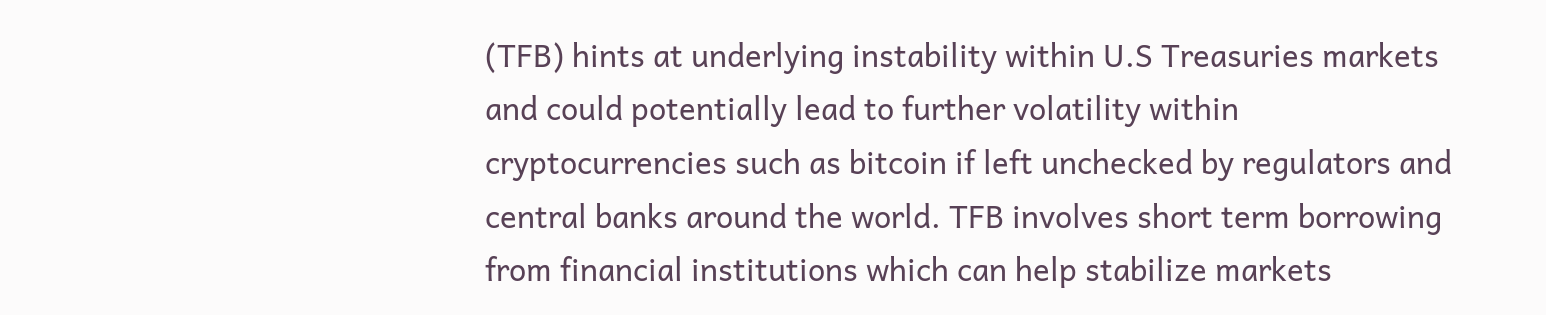(TFB) hints at underlying instability within U.S Treasuries markets and could potentially lead to further volatility within cryptocurrencies such as bitcoin if left unchecked by regulators and central banks around the world. TFB involves short term borrowing from financial institutions which can help stabilize markets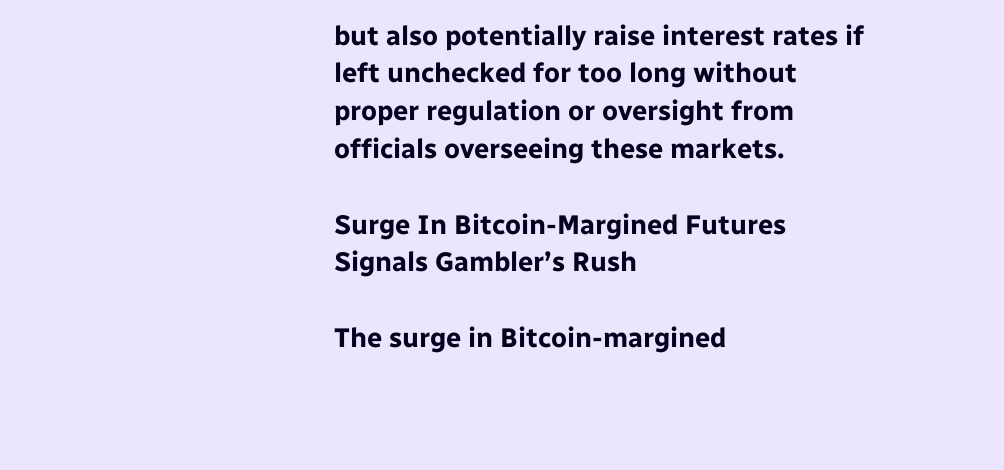but also potentially raise interest rates if left unchecked for too long without proper regulation or oversight from officials overseeing these markets.

Surge In Bitcoin-Margined Futures Signals Gambler’s Rush

The surge in Bitcoin-margined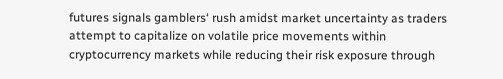futures signals gamblers‘ rush amidst market uncertainty as traders attempt to capitalize on volatile price movements within cryptocurrency markets while reducing their risk exposure through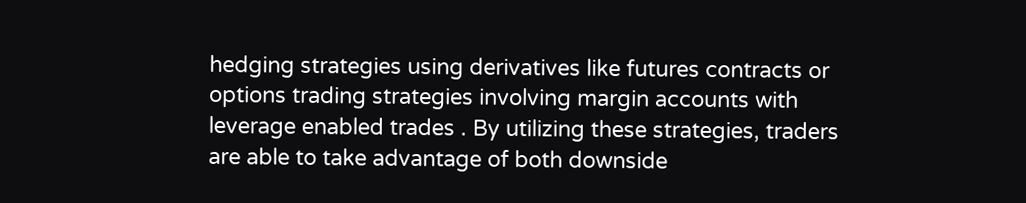hedging strategies using derivatives like futures contracts or options trading strategies involving margin accounts with leverage enabled trades . By utilizing these strategies, traders are able to take advantage of both downside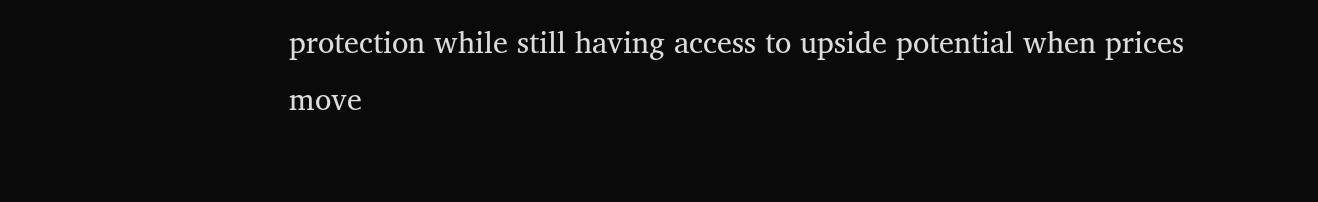protection while still having access to upside potential when prices move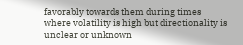favorably towards them during times where volatility is high but directionality is unclear or unknown